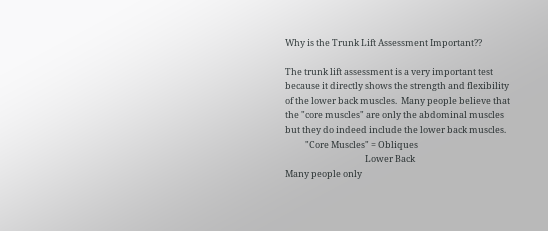Why is the Trunk Lift Assessment Important??

The trunk lift assessment is a very important test because it directly shows the strength and flexibility of the lower back muscles.  Many people believe that the "core muscles" are only the abdominal muscles but they do indeed include the lower back muscles.
          "Core Muscles" = Obliques
                                        Lower Back
Many people only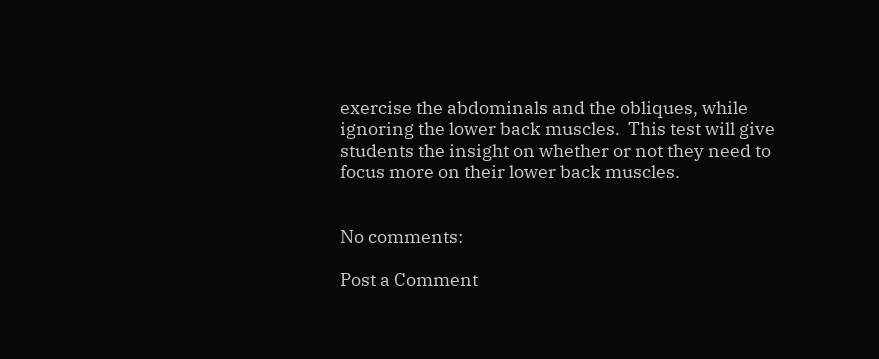exercise the abdominals and the obliques, while ignoring the lower back muscles.  This test will give students the insight on whether or not they need to focus more on their lower back muscles.


No comments:

Post a Comment